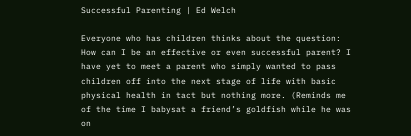Successful Parenting | Ed Welch

Everyone who has children thinks about the question: How can I be an effective or even successful parent? I have yet to meet a parent who simply wanted to pass children off into the next stage of life with basic physical health in tact but nothing more. (Reminds me of the time I babysat a friend’s goldfish while he was on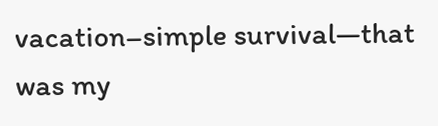vacation–simple survival—that was my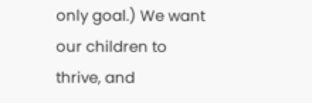only goal.) We want our children to thrive, and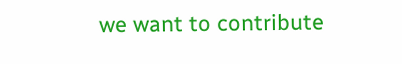we want to contribute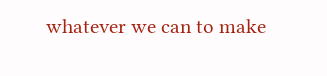whatever we can to make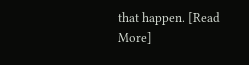that happen. [Read More]